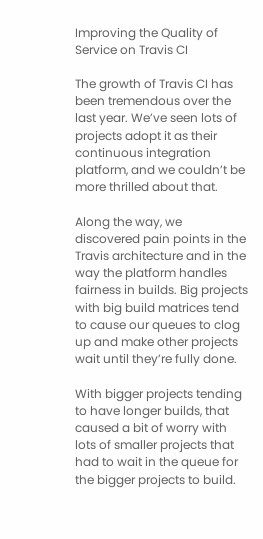Improving the Quality of Service on Travis CI

The growth of Travis CI has been tremendous over the last year. We’ve seen lots of projects adopt it as their continuous integration platform, and we couldn’t be more thrilled about that.

Along the way, we discovered pain points in the Travis architecture and in the way the platform handles fairness in builds. Big projects with big build matrices tend to cause our queues to clog up and make other projects wait until they’re fully done.

With bigger projects tending to have longer builds, that caused a bit of worry with lots of smaller projects that had to wait in the queue for the bigger projects to build.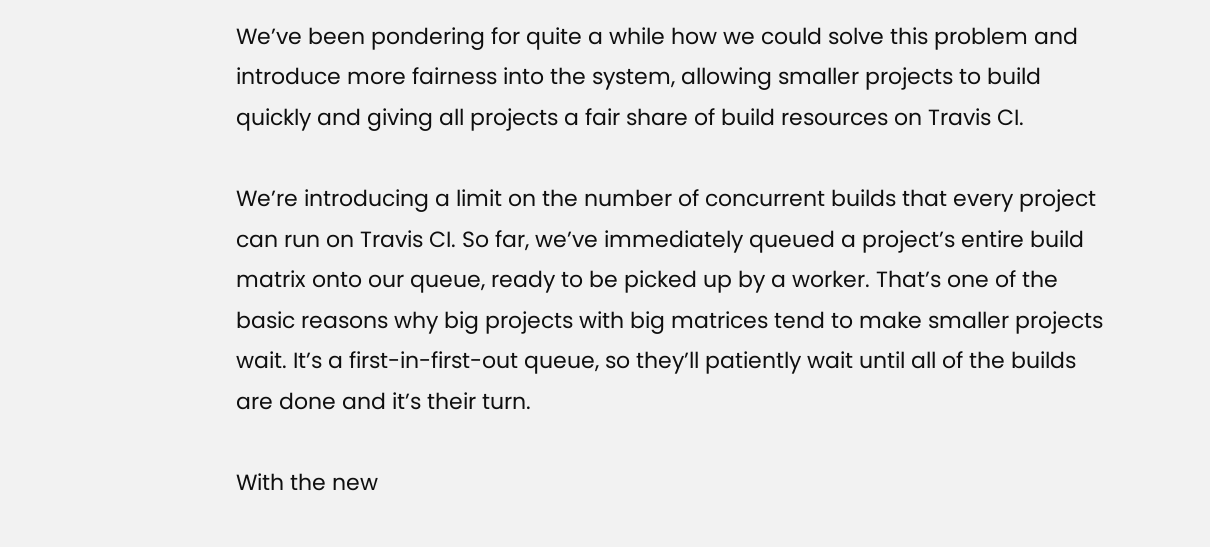We’ve been pondering for quite a while how we could solve this problem and introduce more fairness into the system, allowing smaller projects to build quickly and giving all projects a fair share of build resources on Travis CI.

We’re introducing a limit on the number of concurrent builds that every project can run on Travis CI. So far, we’ve immediately queued a project’s entire build matrix onto our queue, ready to be picked up by a worker. That’s one of the basic reasons why big projects with big matrices tend to make smaller projects wait. It’s a first-in-first-out queue, so they’ll patiently wait until all of the builds are done and it’s their turn.

With the new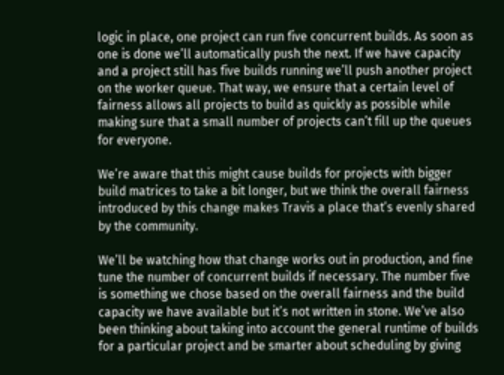logic in place, one project can run five concurrent builds. As soon as one is done we’ll automatically push the next. If we have capacity and a project still has five builds running we’ll push another project on the worker queue. That way, we ensure that a certain level of fairness allows all projects to build as quickly as possible while making sure that a small number of projects can’t fill up the queues for everyone.

We’re aware that this might cause builds for projects with bigger build matrices to take a bit longer, but we think the overall fairness introduced by this change makes Travis a place that’s evenly shared by the community.

We’ll be watching how that change works out in production, and fine tune the number of concurrent builds if necessary. The number five is something we chose based on the overall fairness and the build capacity we have available but it’s not written in stone. We’ve also been thinking about taking into account the general runtime of builds for a particular project and be smarter about scheduling by giving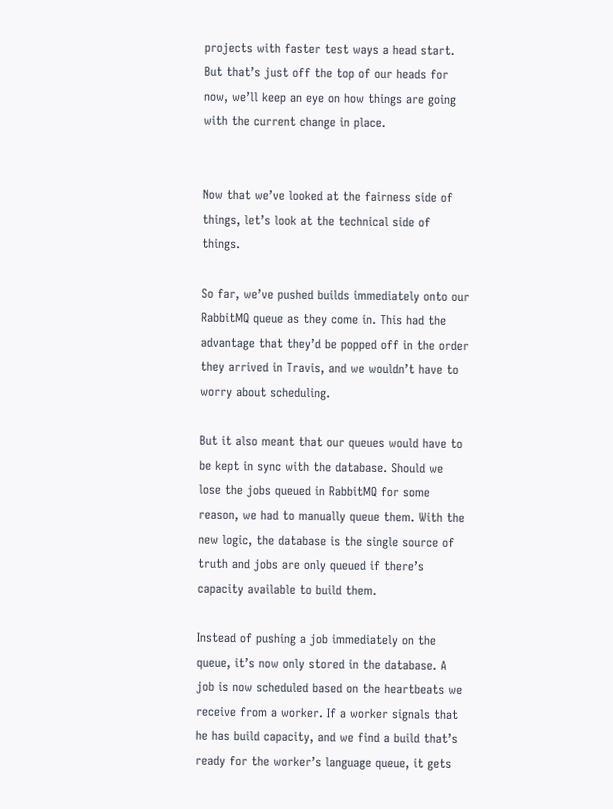projects with faster test ways a head start. But that’s just off the top of our heads for now, we’ll keep an eye on how things are going with the current change in place.


Now that we’ve looked at the fairness side of things, let’s look at the technical side of things.

So far, we’ve pushed builds immediately onto our RabbitMQ queue as they come in. This had the advantage that they’d be popped off in the order they arrived in Travis, and we wouldn’t have to worry about scheduling.

But it also meant that our queues would have to be kept in sync with the database. Should we lose the jobs queued in RabbitMQ for some reason, we had to manually queue them. With the new logic, the database is the single source of truth and jobs are only queued if there’s capacity available to build them.

Instead of pushing a job immediately on the queue, it’s now only stored in the database. A job is now scheduled based on the heartbeats we receive from a worker. If a worker signals that he has build capacity, and we find a build that’s ready for the worker’s language queue, it gets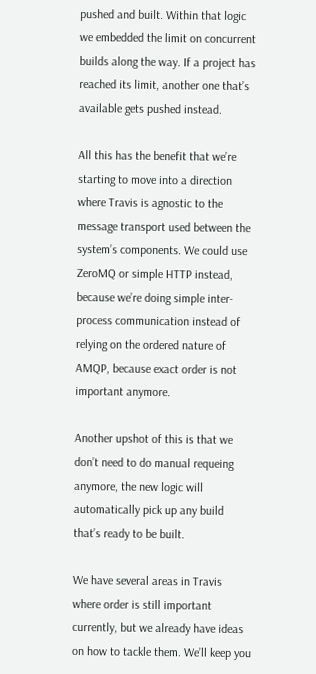pushed and built. Within that logic we embedded the limit on concurrent builds along the way. If a project has reached its limit, another one that’s available gets pushed instead.

All this has the benefit that we’re starting to move into a direction where Travis is agnostic to the message transport used between the system’s components. We could use ZeroMQ or simple HTTP instead, because we’re doing simple inter-process communication instead of relying on the ordered nature of AMQP, because exact order is not important anymore.

Another upshot of this is that we don’t need to do manual requeing anymore, the new logic will automatically pick up any build that’s ready to be built.

We have several areas in Travis where order is still important currently, but we already have ideas on how to tackle them. We’ll keep you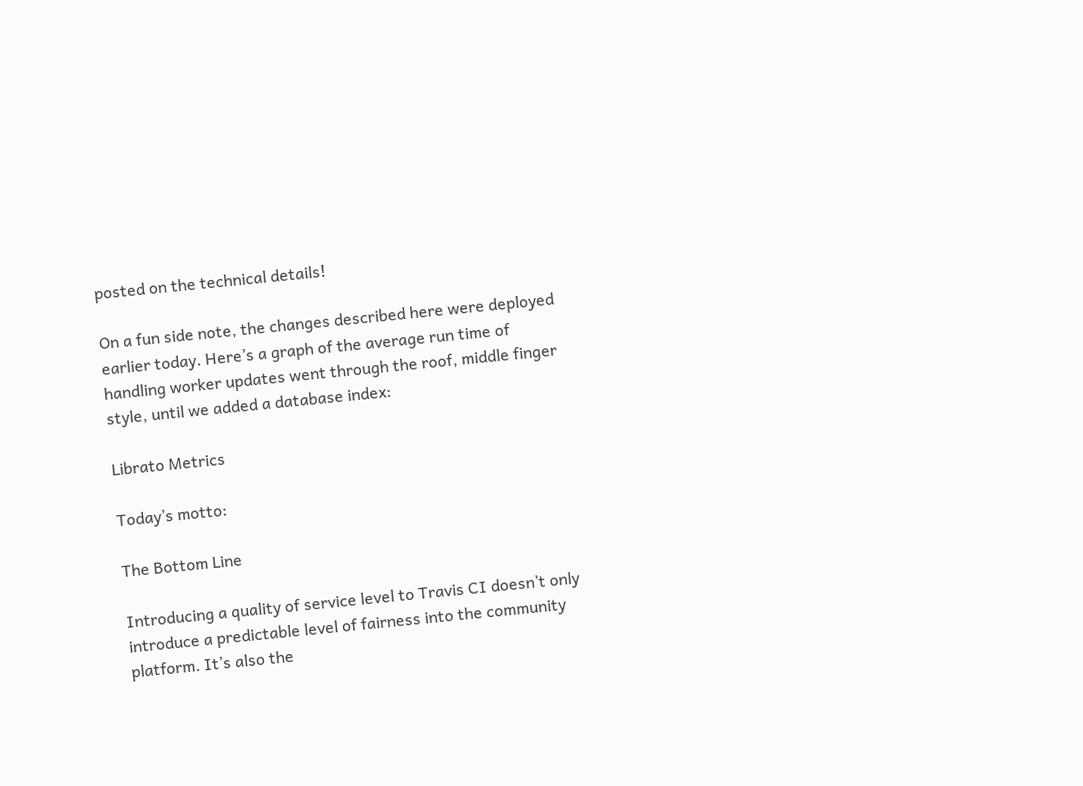posted on the technical details!

On a fun side note, the changes described here were deployed earlier today. Here’s a graph of the average run time of handling worker updates went through the roof, middle finger style, until we added a database index:

Librato Metrics

Today’s motto:

The Bottom Line

Introducing a quality of service level to Travis CI doesn’t only introduce a predictable level of fairness into the community platform. It’s also the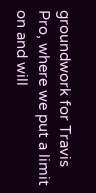groundwork for Travis Pro, where we put a limit on and will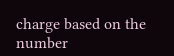charge based on the number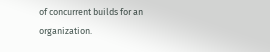of concurrent builds for an organization.